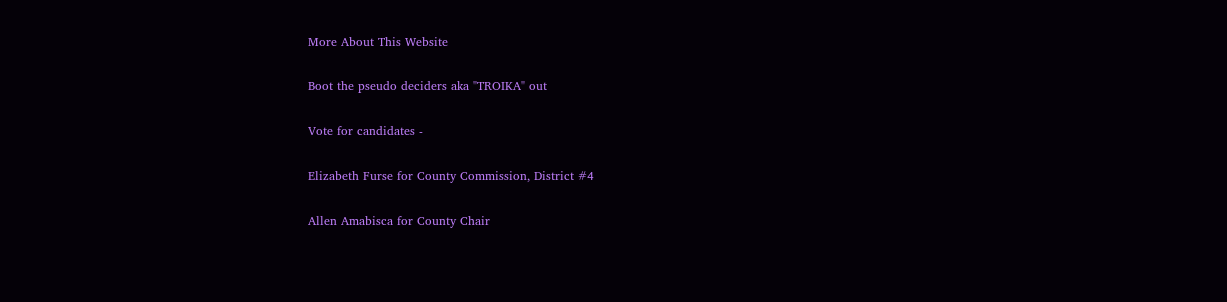More About This Website

Boot the pseudo deciders aka "TROIKA" out

Vote for candidates -

Elizabeth Furse for County Commission, District #4

Allen Amabisca for County Chair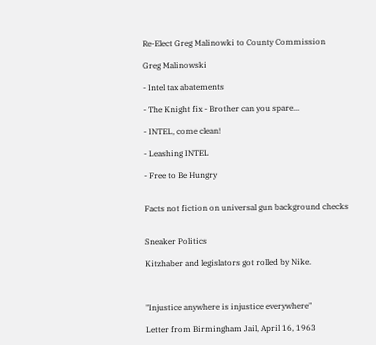Re-Elect Greg Malinowki to County Commission

Greg Malinowski

- Intel tax abatements

- The Knight fix - Brother can you spare...

- INTEL, come clean!

- Leashing INTEL

- Free to Be Hungry


Facts not fiction on universal gun background checks


Sneaker Politics

Kitzhaber and legislators got rolled by Nike.



"Injustice anywhere is injustice everywhere"

Letter from Birmingham Jail, April 16, 1963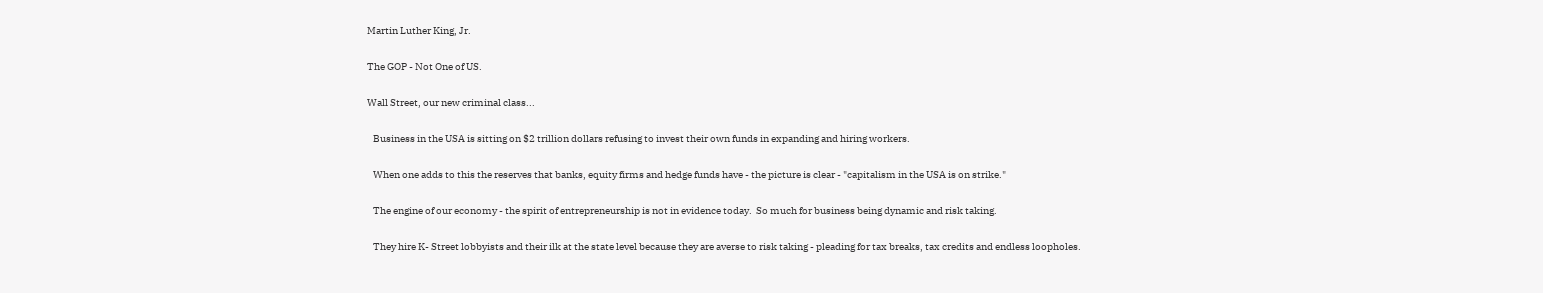Martin Luther King, Jr.

The GOP - Not One of US.

Wall Street, our new criminal class...

   Business in the USA is sitting on $2 trillion dollars refusing to invest their own funds in expanding and hiring workers.

   When one adds to this the reserves that banks, equity firms and hedge funds have - the picture is clear - "capitalism in the USA is on strike."

   The engine of our economy - the spirit of entrepreneurship is not in evidence today.  So much for business being dynamic and risk taking.

   They hire K- Street lobbyists and their ilk at the state level because they are averse to risk taking - pleading for tax breaks, tax credits and endless loopholes.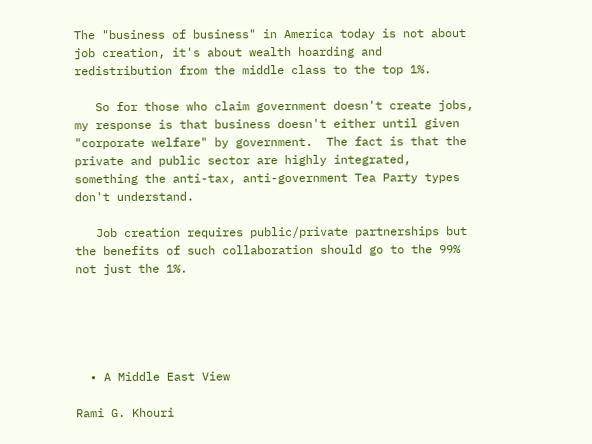The "business of business" in America today is not about job creation, it's about wealth hoarding and redistribution from the middle class to the top 1%.

   So for those who claim government doesn't create jobs, my response is that business doesn't either until given "corporate welfare" by government.  The fact is that the private and public sector are highly integrated, something the anti-tax, anti-government Tea Party types don't understand.

   Job creation requires public/private partnerships but the benefits of such collaboration should go to the 99% not just the 1%.





  • A Middle East View

Rami G. Khouri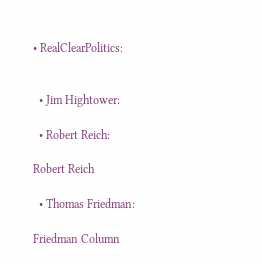• RealClearPolitics:


  • Jim Hightower:

  • Robert Reich:

Robert Reich

  • Thomas Friedman:

Friedman Column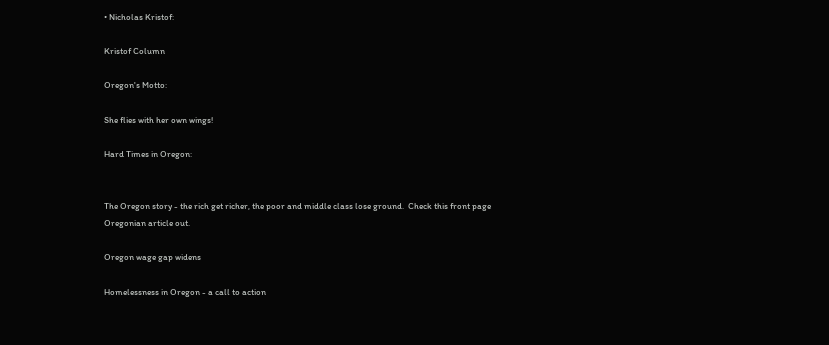• Nicholas Kristof:

Kristof Column

Oregon's Motto:

She flies with her own wings!

Hard Times in Oregon:


The Oregon story - the rich get richer, the poor and middle class lose ground.  Check this front page Oregonian article out.

Oregon wage gap widens

Homelessness in Oregon - a call to action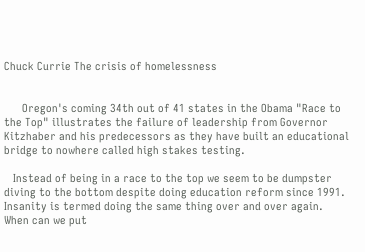Chuck Currie The crisis of homelessness


      Oregon's coming 34th out of 41 states in the Obama "Race to the Top" illustrates the failure of leadership from Governor Kitzhaber and his predecessors as they have built an educational bridge to nowhere called high stakes testing.

   Instead of being in a race to the top we seem to be dumpster diving to the bottom despite doing education reform since 1991.  Insanity is termed doing the same thing over and over again.  When can we put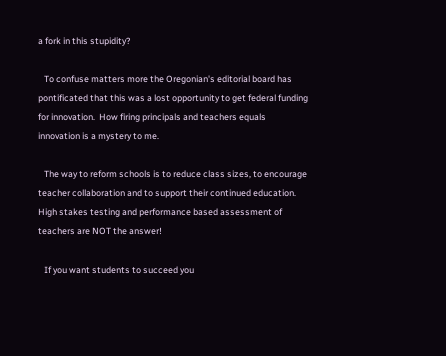a fork in this stupidity?

   To confuse matters more the Oregonian's editorial board has pontificated that this was a lost opportunity to get federal funding for innovation.  How firing principals and teachers equals innovation is a mystery to me.

   The way to reform schools is to reduce class sizes, to encourage teacher collaboration and to support their continued education.  High stakes testing and performance based assessment of teachers are NOT the answer!

   If you want students to succeed you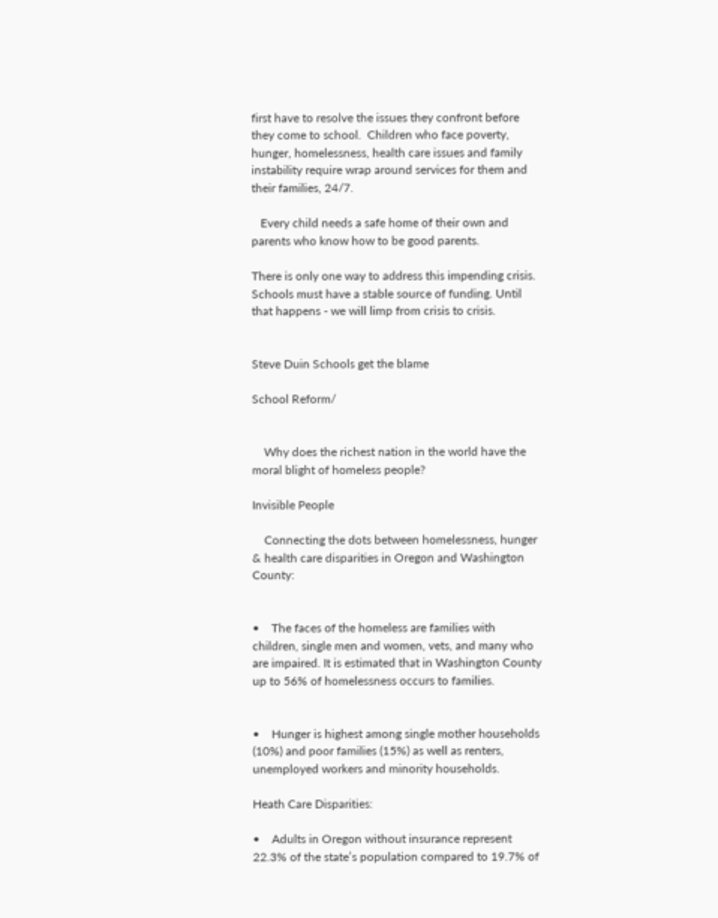first have to resolve the issues they confront before they come to school.  Children who face poverty, hunger, homelessness, health care issues and family instability require wrap around services for them and their families, 24/7.

   Every child needs a safe home of their own and parents who know how to be good parents.

There is only one way to address this impending crisis.  Schools must have a stable source of funding. Until that happens - we will limp from crisis to crisis.


Steve Duin Schools get the blame

School Reform/


    Why does the richest nation in the world have the moral blight of homeless people?

Invisible People

    Connecting the dots between homelessness, hunger & health care disparities in Oregon and Washington County:


•    The faces of the homeless are families with children, single men and women, vets, and many who are impaired. It is estimated that in Washington County up to 56% of homelessness occurs to families.


•    Hunger is highest among single mother households (10%) and poor families (15%) as well as renters, unemployed workers and minority households.

Heath Care Disparities:

•    Adults in Oregon without insurance represent 22.3% of the state’s population compared to 19.7% of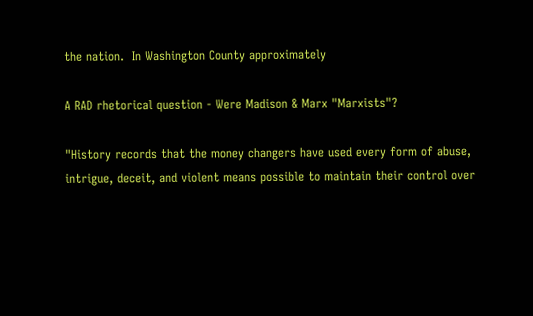the nation.  In Washington County approximately

A RAD rhetorical question - Were Madison & Marx "Marxists"?

"History records that the money changers have used every form of abuse, intrigue, deceit, and violent means possible to maintain their control over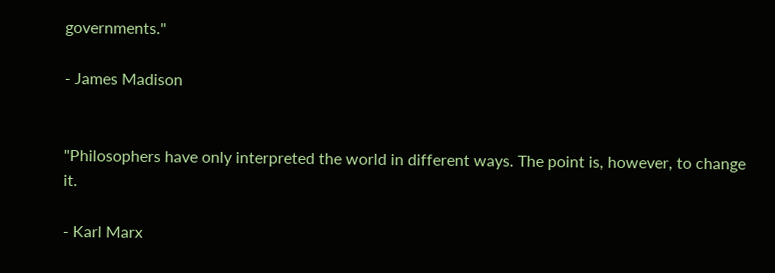governments."

- James Madison


"Philosophers have only interpreted the world in different ways. The point is, however, to change it.

- Karl Marx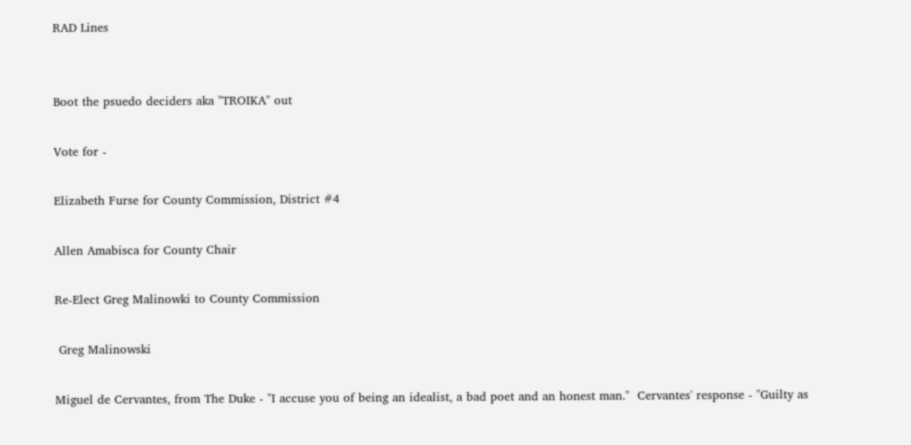RAD Lines


Boot the psuedo deciders aka "TROIKA" out

Vote for -

Elizabeth Furse for County Commission, District #4

Allen Amabisca for County Chair

Re-Elect Greg Malinowki to County Commission

 Greg Malinowski

Miguel de Cervantes, from The Duke - "I accuse you of being an idealist, a bad poet and an honest man."  Cervantes' response - "Guilty as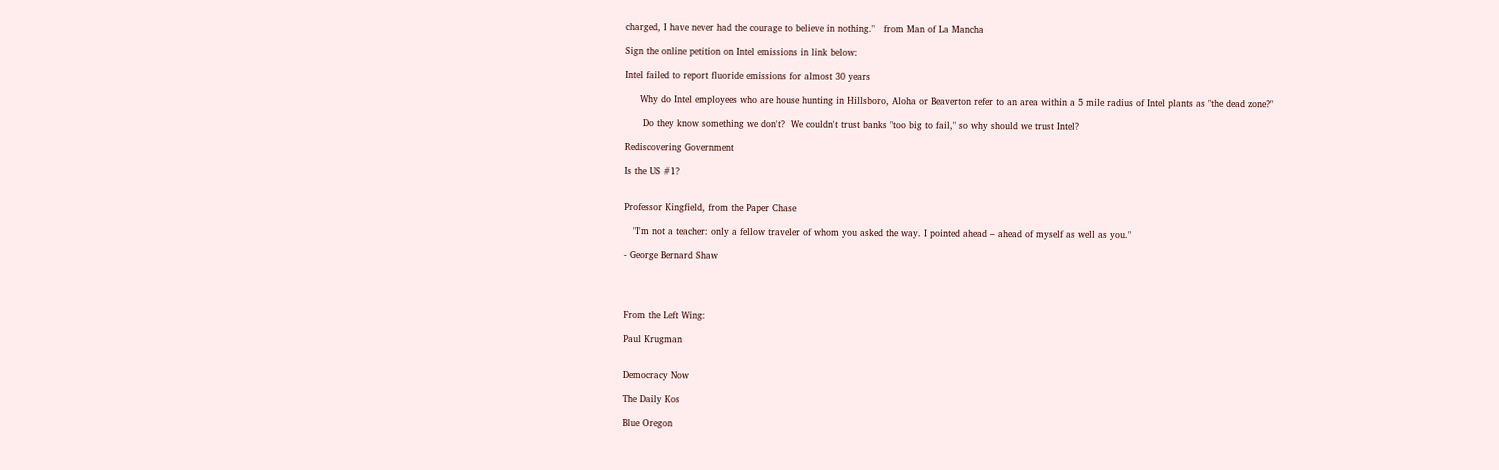charged, I have never had the courage to believe in nothing."   from Man of La Mancha

Sign the online petition on Intel emissions in link below:

Intel failed to report fluoride emissions for almost 30 years

     Why do Intel employees who are house hunting in Hillsboro, Aloha or Beaverton refer to an area within a 5 mile radius of Intel plants as "the dead zone?"

      Do they know something we don't?  We couldn't trust banks "too big to fail," so why should we trust Intel?

Rediscovering Government

Is the US #1?


Professor Kingfield, from the Paper Chase

   "I'm not a teacher: only a fellow traveler of whom you asked the way. I pointed ahead – ahead of myself as well as you."

- George Bernard Shaw




From the Left Wing:

Paul Krugman


Democracy Now

The Daily Kos

Blue Oregon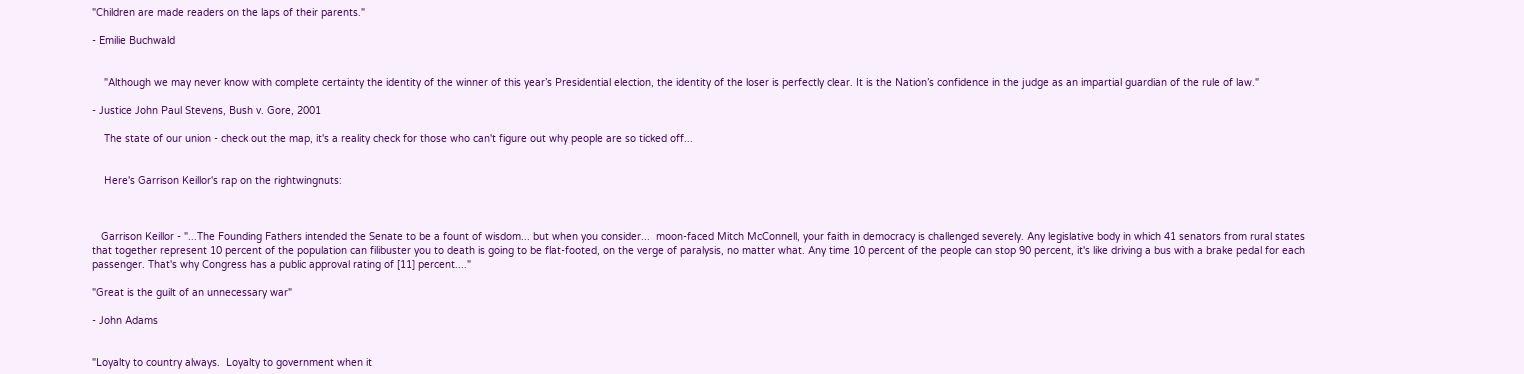"Children are made readers on the laps of their parents."

- Emilie Buchwald


    "Although we may never know with complete certainty the identity of the winner of this year’s Presidential election, the identity of the loser is perfectly clear. It is the Nation’s confidence in the judge as an impartial guardian of the rule of law."

- Justice John Paul Stevens, Bush v. Gore, 2001

    The state of our union - check out the map, it's a reality check for those who can't figure out why people are so ticked off...


    Here's Garrison Keillor's rap on the rightwingnuts:



   Garrison Keillor - "...The Founding Fathers intended the Senate to be a fount of wisdom... but when you consider...  moon-faced Mitch McConnell, your faith in democracy is challenged severely. Any legislative body in which 41 senators from rural states that together represent 10 percent of the population can filibuster you to death is going to be flat-footed, on the verge of paralysis, no matter what. Any time 10 percent of the people can stop 90 percent, it's like driving a bus with a brake pedal for each passenger. That's why Congress has a public approval rating of [11] percent...."

"Great is the guilt of an unnecessary war"

- John Adams


"Loyalty to country always.  Loyalty to government when it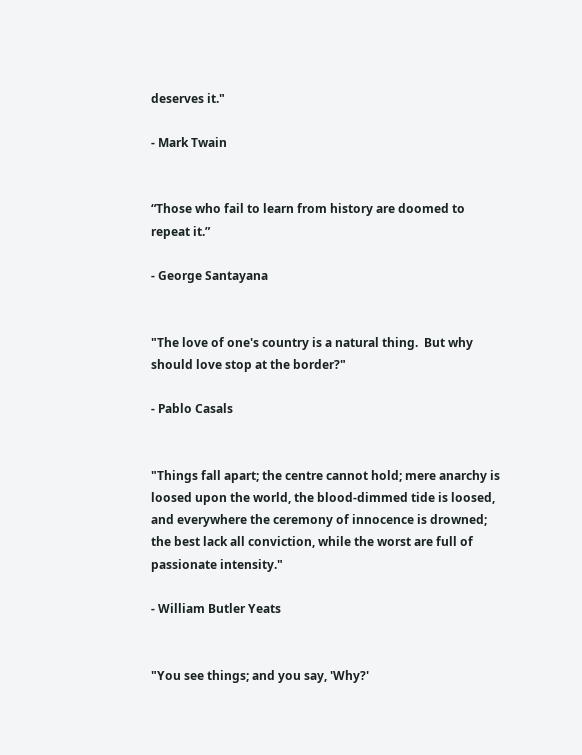deserves it."

- Mark Twain


“Those who fail to learn from history are doomed to repeat it.”

- George Santayana


"The love of one's country is a natural thing.  But why should love stop at the border?"

- Pablo Casals


"Things fall apart; the centre cannot hold; mere anarchy is loosed upon the world, the blood-dimmed tide is loosed, and everywhere the ceremony of innocence is drowned; the best lack all conviction, while the worst are full of passionate intensity."

- William Butler Yeats


"You see things; and you say, 'Why?'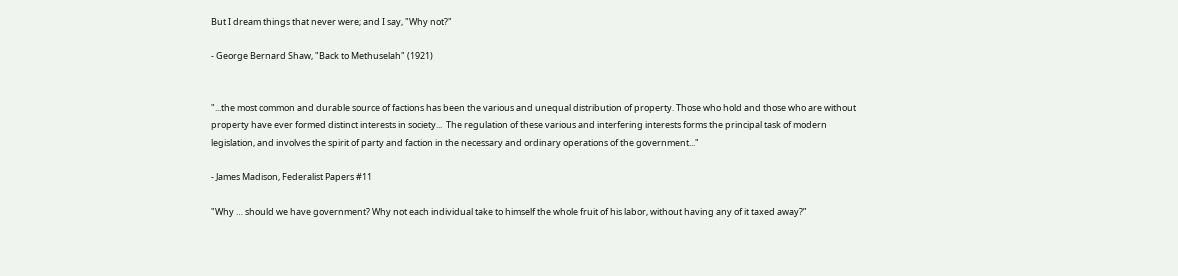But I dream things that never were; and I say, "Why not?"

- George Bernard Shaw, "Back to Methuselah" (1921)


"...the most common and durable source of factions has been the various and unequal distribution of property. Those who hold and those who are without property have ever formed distinct interests in society...  The regulation of these various and interfering interests forms the principal task of modern legislation, and involves the spirit of party and faction in the necessary and ordinary operations of the government..."

- James Madison, Federalist Papers #11

"Why … should we have government? Why not each individual take to himself the whole fruit of his labor, without having any of it taxed away?”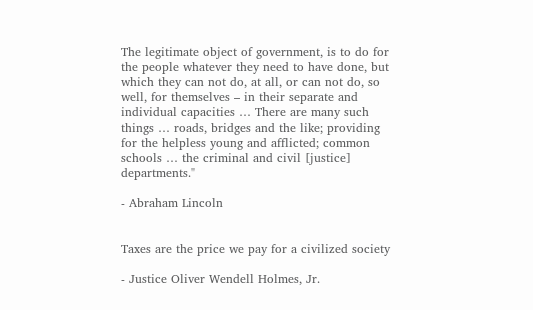The legitimate object of government, is to do for the people whatever they need to have done, but which they can not do, at all, or can not do, so well, for themselves – in their separate and individual capacities … There are many such things … roads, bridges and the like; providing for the helpless young and afflicted; common schools … the criminal and civil [justice] departments."

- Abraham Lincoln


Taxes are the price we pay for a civilized society

- Justice Oliver Wendell Holmes, Jr.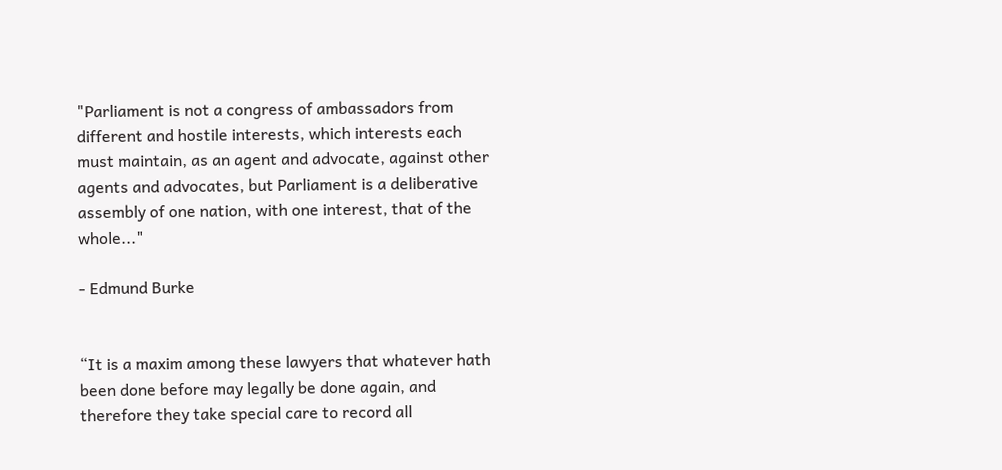"Parliament is not a congress of ambassadors from different and hostile interests, which interests each must maintain, as an agent and advocate, against other agents and advocates, but Parliament is a deliberative assembly of one nation, with one interest, that of the whole..."

- Edmund Burke


“It is a maxim among these lawyers that whatever hath been done before may legally be done again, and therefore they take special care to record all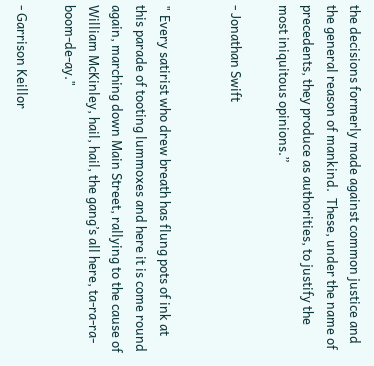the decisions formerly made against common justice and the general reason of mankind.  These, under the name of precedents, they produce as authorities, to justify the most iniquitous opinions.”

- Jonathan Swift


" Every satirist who drew breath has flung pots of ink at this parade of tooting lummoxes and here it is come round again, marching down Main Street, rallying to the cause of William McKinley, hail, hail, the gang’s all here, ta-ra-ra-boom-de-ay."

- Garrison Keillor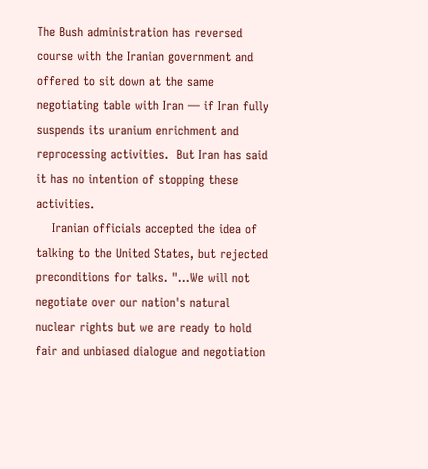The Bush administration has reversed course with the Iranian government and offered to sit down at the same negotiating table with Iran — if Iran fully suspends its uranium enrichment and reprocessing activities.  But Iran has said it has no intention of stopping these activities.
    Iranian officials accepted the idea of talking to the United States, but rejected preconditions for talks. "...We will not negotiate over our nation's natural nuclear rights but we are ready to hold fair and unbiased dialogue and negotiation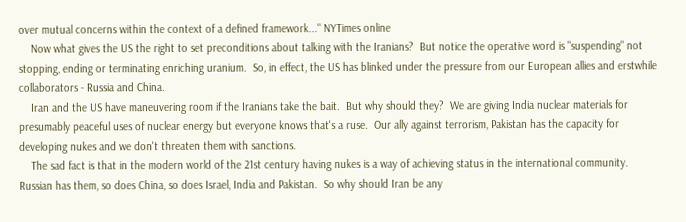over mutual concerns within the context of a defined framework..." NYTimes online
    Now what gives the US the right to set preconditions about talking with the Iranians?  But notice the operative word is "suspending" not stopping, ending or terminating enriching uranium.  So, in effect, the US has blinked under the pressure from our European allies and erstwhile collaborators - Russia and China.
    Iran and the US have maneuvering room if the Iranians take the bait.  But why should they?  We are giving India nuclear materials for presumably peaceful uses of nuclear energy but everyone knows that's a ruse.  Our ally against terrorism, Pakistan has the capacity for developing nukes and we don't threaten them with sanctions.
    The sad fact is that in the modern world of the 21st century having nukes is a way of achieving status in the international community.  Russian has them, so does China, so does Israel, India and Pakistan.  So why should Iran be any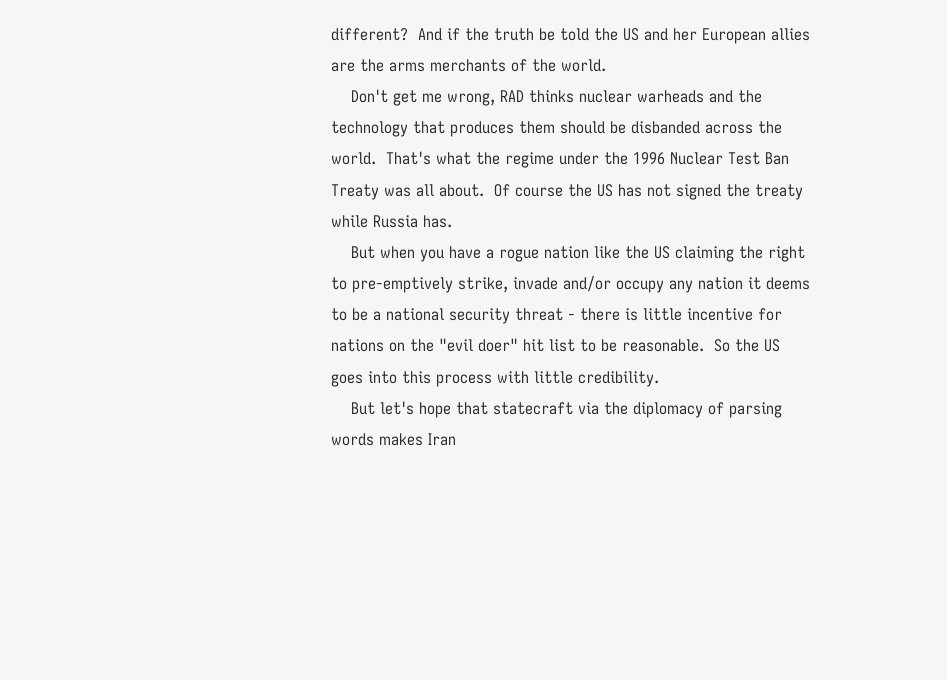different?  And if the truth be told the US and her European allies are the arms merchants of the world.
    Don't get me wrong, RAD thinks nuclear warheads and the technology that produces them should be disbanded across the world.  That's what the regime under the 1996 Nuclear Test Ban Treaty was all about.  Of course the US has not signed the treaty while Russia has.
    But when you have a rogue nation like the US claiming the right to pre-emptively strike, invade and/or occupy any nation it deems to be a national security threat - there is little incentive for nations on the "evil doer" hit list to be reasonable.  So the US goes into this process with little credibility.
    But let's hope that statecraft via the diplomacy of parsing words makes Iran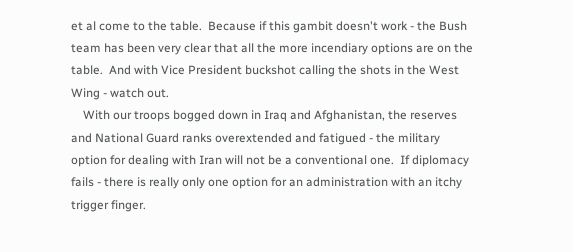et al come to the table.  Because if this gambit doesn't work - the Bush team has been very clear that all the more incendiary options are on the table.  And with Vice President buckshot calling the shots in the West Wing - watch out.
    With our troops bogged down in Iraq and Afghanistan, the reserves and National Guard ranks overextended and fatigued - the military option for dealing with Iran will not be a conventional one.  If diplomacy fails - there is really only one option for an administration with an itchy trigger finger.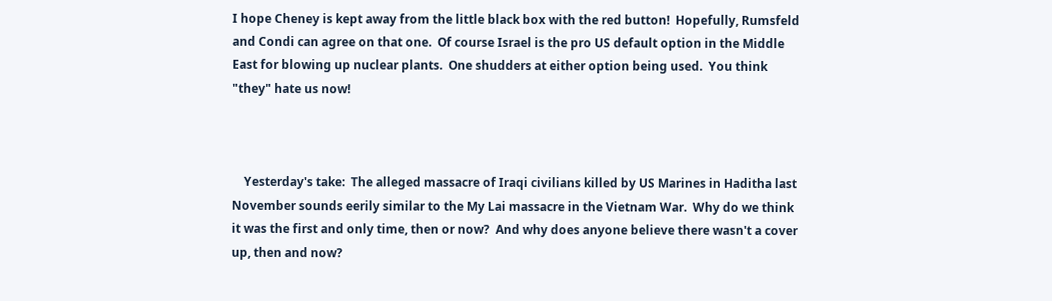I hope Cheney is kept away from the little black box with the red button!  Hopefully, Rumsfeld and Condi can agree on that one.  Of course Israel is the pro US default option in the Middle East for blowing up nuclear plants.  One shudders at either option being used.  You think "they" hate us now!



    Yesterday's take:  The alleged massacre of Iraqi civilians killed by US Marines in Haditha last November sounds eerily similar to the My Lai massacre in the Vietnam War.  Why do we think it was the first and only time, then or now?  And why does anyone believe there wasn't a cover up, then and now?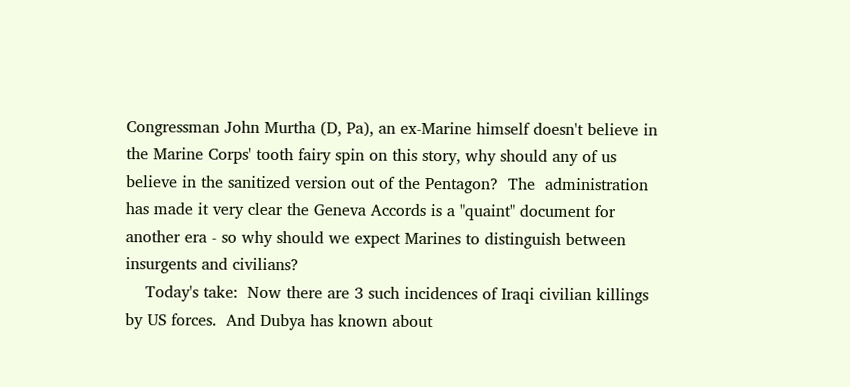Congressman John Murtha (D, Pa), an ex-Marine himself doesn't believe in the Marine Corps' tooth fairy spin on this story, why should any of us believe in the sanitized version out of the Pentagon?  The  administration has made it very clear the Geneva Accords is a "quaint" document for another era - so why should we expect Marines to distinguish between insurgents and civilians?
    Today's take:  Now there are 3 such incidences of Iraqi civilian killings by US forces.  And Dubya has known about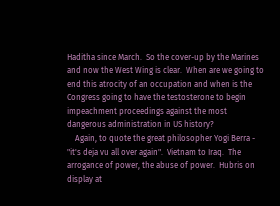Haditha since March.  So the cover-up by the Marines and now the West Wing is clear.  When are we going to end this atrocity of an occupation and when is the Congress going to have the testosterone to begin impeachment proceedings against the most dangerous administration in US history?
    Again, to quote the great philosopher Yogi Berra - "it's deja vu all over again".  Vietnam to Iraq.  The arrogance of power, the abuse of power.  Hubris on display at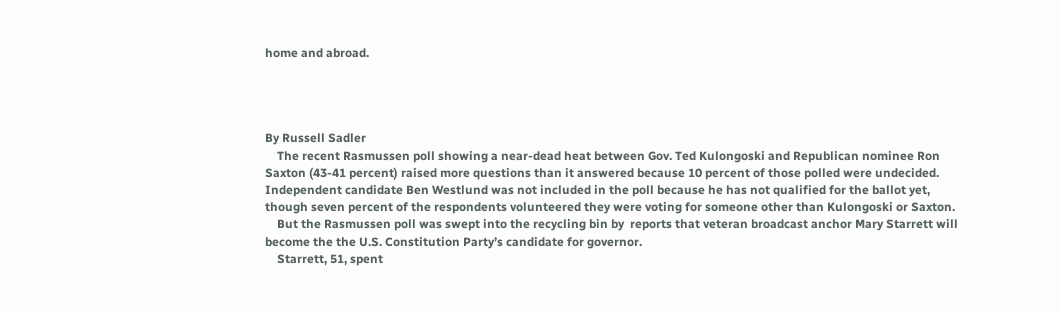home and abroad.




By Russell Sadler
    The recent Rasmussen poll showing a near-dead heat between Gov. Ted Kulongoski and Republican nominee Ron Saxton (43-41 percent) raised more questions than it answered because 10 percent of those polled were undecided. Independent candidate Ben Westlund was not included in the poll because he has not qualified for the ballot yet, though seven percent of the respondents volunteered they were voting for someone other than Kulongoski or Saxton.
    But the Rasmussen poll was swept into the recycling bin by  reports that veteran broadcast anchor Mary Starrett will become the the U.S. Constitution Party’s candidate for governor.
    Starrett, 51, spent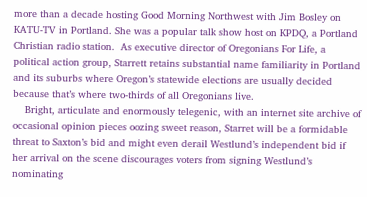more than a decade hosting Good Morning Northwest with Jim Bosley on KATU-TV in Portland. She was a popular talk show host on KPDQ, a Portland Christian radio station.  As executive director of Oregonians For Life, a political action group, Starrett retains substantial name familiarity in Portland and its suburbs where Oregon’s statewide elections are usually decided because that’s where two-thirds of all Oregonians live.
    Bright, articulate and enormously telegenic, with an internet site archive of occasional opinion pieces oozing sweet reason, Starret will be a formidable threat to Saxton’s bid and might even derail Westlund’s independent bid if her arrival on the scene discourages voters from signing Westlund’s nominating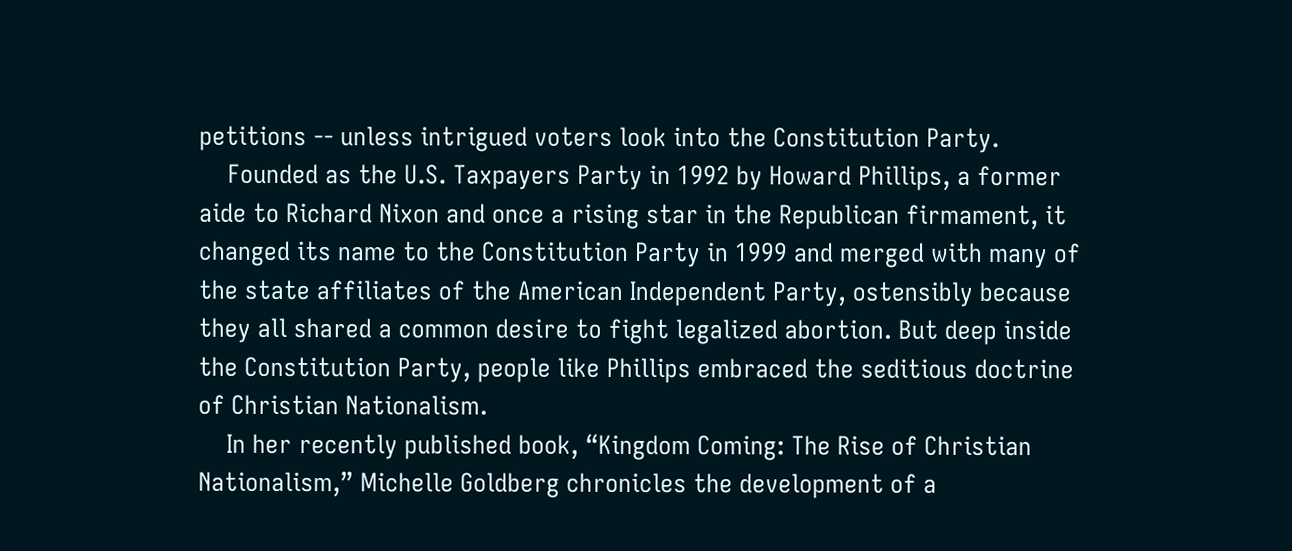petitions -- unless intrigued voters look into the Constitution Party.
    Founded as the U.S. Taxpayers Party in 1992 by Howard Phillips, a former aide to Richard Nixon and once a rising star in the Republican firmament, it changed its name to the Constitution Party in 1999 and merged with many of the state affiliates of the American Independent Party, ostensibly because they all shared a common desire to fight legalized abortion. But deep inside the Constitution Party, people like Phillips embraced the seditious doctrine of Christian Nationalism.
    In her recently published book, “Kingdom Coming: The Rise of Christian Nationalism,” Michelle Goldberg chronicles the development of a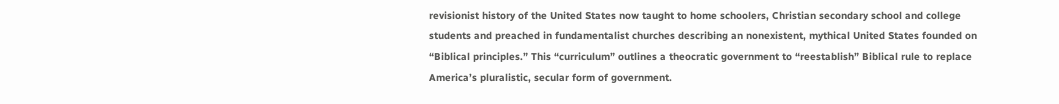revisionist history of the United States now taught to home schoolers, Christian secondary school and college students and preached in fundamentalist churches describing an nonexistent, mythical United States founded on “Biblical principles.” This “curriculum” outlines a theocratic government to “reestablish” Biblical rule to replace America’s pluralistic, secular form of government.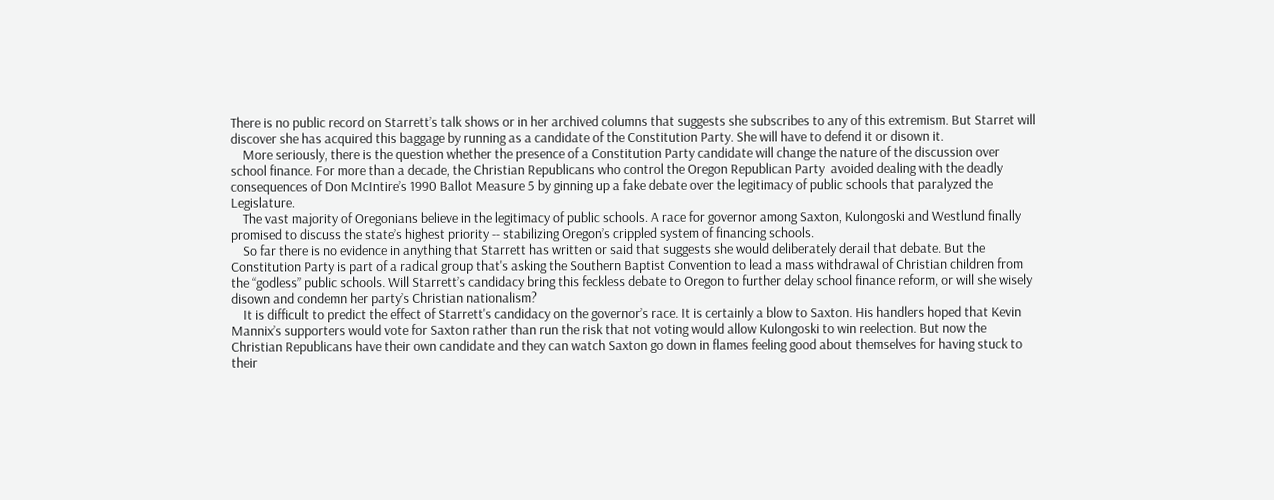There is no public record on Starrett’s talk shows or in her archived columns that suggests she subscribes to any of this extremism. But Starret will discover she has acquired this baggage by running as a candidate of the Constitution Party. She will have to defend it or disown it.
    More seriously, there is the question whether the presence of a Constitution Party candidate will change the nature of the discussion over school finance. For more than a decade, the Christian Republicans who control the Oregon Republican Party  avoided dealing with the deadly consequences of Don McIntire’s 1990 Ballot Measure 5 by ginning up a fake debate over the legitimacy of public schools that paralyzed the Legislature.
    The vast majority of Oregonians believe in the legitimacy of public schools. A race for governor among Saxton, Kulongoski and Westlund finally promised to discuss the state’s highest priority -- stabilizing Oregon’s crippled system of financing schools.
    So far there is no evidence in anything that Starrett has written or said that suggests she would deliberately derail that debate. But the Constitution Party is part of a radical group that's asking the Southern Baptist Convention to lead a mass withdrawal of Christian children from the “godless” public schools. Will Starrett’s candidacy bring this feckless debate to Oregon to further delay school finance reform, or will she wisely disown and condemn her party’s Christian nationalism?
    It is difficult to predict the effect of Starrett's candidacy on the governor’s race. It is certainly a blow to Saxton. His handlers hoped that Kevin Mannix’s supporters would vote for Saxton rather than run the risk that not voting would allow Kulongoski to win reelection. But now the Christian Republicans have their own candidate and they can watch Saxton go down in flames feeling good about themselves for having stuck to their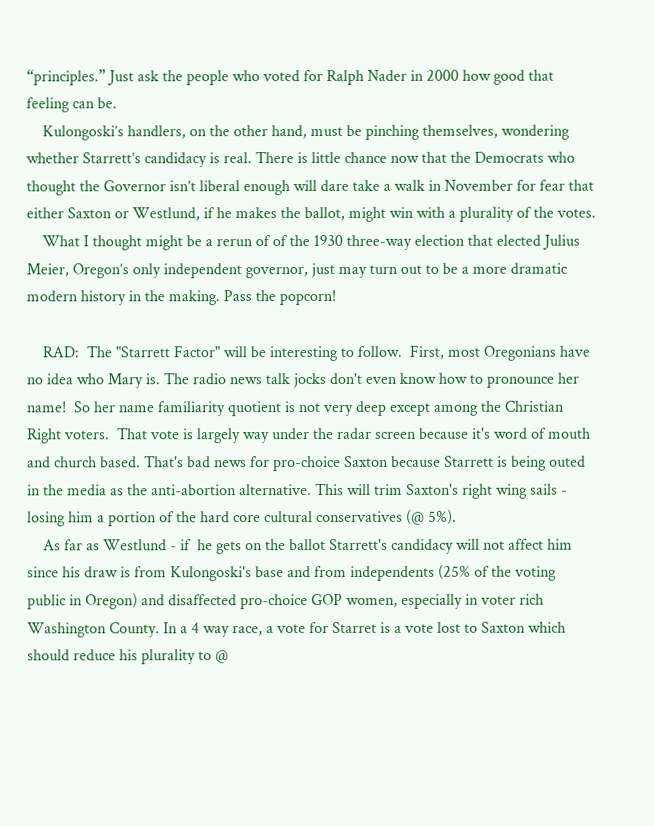“principles.” Just ask the people who voted for Ralph Nader in 2000 how good that feeling can be.
    Kulongoski’s handlers, on the other hand, must be pinching themselves, wondering whether Starrett’s candidacy is real. There is little chance now that the Democrats who thought the Governor isn’t liberal enough will dare take a walk in November for fear that either Saxton or Westlund, if he makes the ballot, might win with a plurality of the votes.
    What I thought might be a rerun of of the 1930 three-way election that elected Julius Meier, Oregon’s only independent governor, just may turn out to be a more dramatic modern history in the making. Pass the popcorn!

    RAD:  The "Starrett Factor" will be interesting to follow.  First, most Oregonians have no idea who Mary is. The radio news talk jocks don't even know how to pronounce her name!  So her name familiarity quotient is not very deep except among the Christian Right voters.  That vote is largely way under the radar screen because it's word of mouth and church based. That's bad news for pro-choice Saxton because Starrett is being outed in the media as the anti-abortion alternative. This will trim Saxton's right wing sails - losing him a portion of the hard core cultural conservatives (@ 5%).
    As far as Westlund - if  he gets on the ballot Starrett's candidacy will not affect him since his draw is from Kulongoski's base and from independents (25% of the voting public in Oregon) and disaffected pro-choice GOP women, especially in voter rich Washington County. In a 4 way race, a vote for Starret is a vote lost to Saxton which should reduce his plurality to @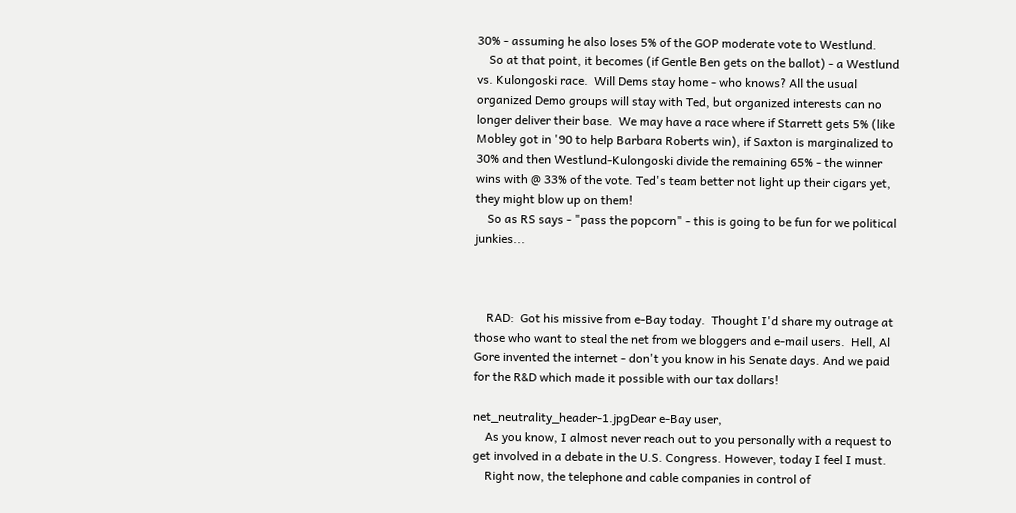30% - assuming he also loses 5% of the GOP moderate vote to Westlund.
    So at that point, it becomes (if Gentle Ben gets on the ballot) - a Westlund vs. Kulongoski race.  Will Dems stay home - who knows? All the usual organized Demo groups will stay with Ted, but organized interests can no longer deliver their base.  We may have a race where if Starrett gets 5% (like Mobley got in '90 to help Barbara Roberts win), if Saxton is marginalized to 30% and then Westlund-Kulongoski divide the remaining 65% - the winner wins with @ 33% of the vote. Ted's team better not light up their cigars yet, they might blow up on them!
    So as RS says - "pass the popcorn" - this is going to be fun for we political junkies...



    RAD:  Got his missive from e-Bay today.  Thought I'd share my outrage at those who want to steal the net from we bloggers and e-mail users.  Hell, Al Gore invented the internet - don't you know in his Senate days. And we paid for the R&D which made it possible with our tax dollars!

net_neutrality_header-1.jpgDear e-Bay user,
    As you know, I almost never reach out to you personally with a request to get involved in a debate in the U.S. Congress. However, today I feel I must.
    Right now, the telephone and cable companies in control of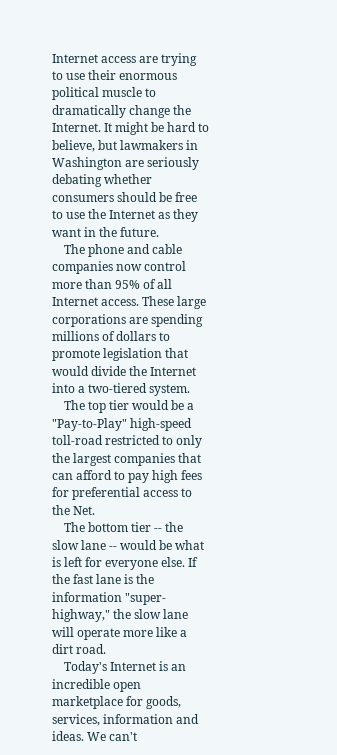Internet access are trying to use their enormous political muscle to dramatically change the Internet. It might be hard to believe, but lawmakers in Washington are seriously debating whether consumers should be free to use the Internet as they want in the future.
    The phone and cable companies now control more than 95% of all Internet access. These large corporations are spending millions of dollars to promote legislation that would divide the Internet into a two-tiered system.
    The top tier would be a "Pay-to-Play" high-speed toll-road restricted to only the largest companies that can afford to pay high fees for preferential access to the Net.
    The bottom tier -- the slow lane -- would be what is left for everyone else. If the fast lane is the information "super-highway," the slow lane will operate more like a dirt road.
    Today's Internet is an incredible open marketplace for goods, services, information and ideas. We can't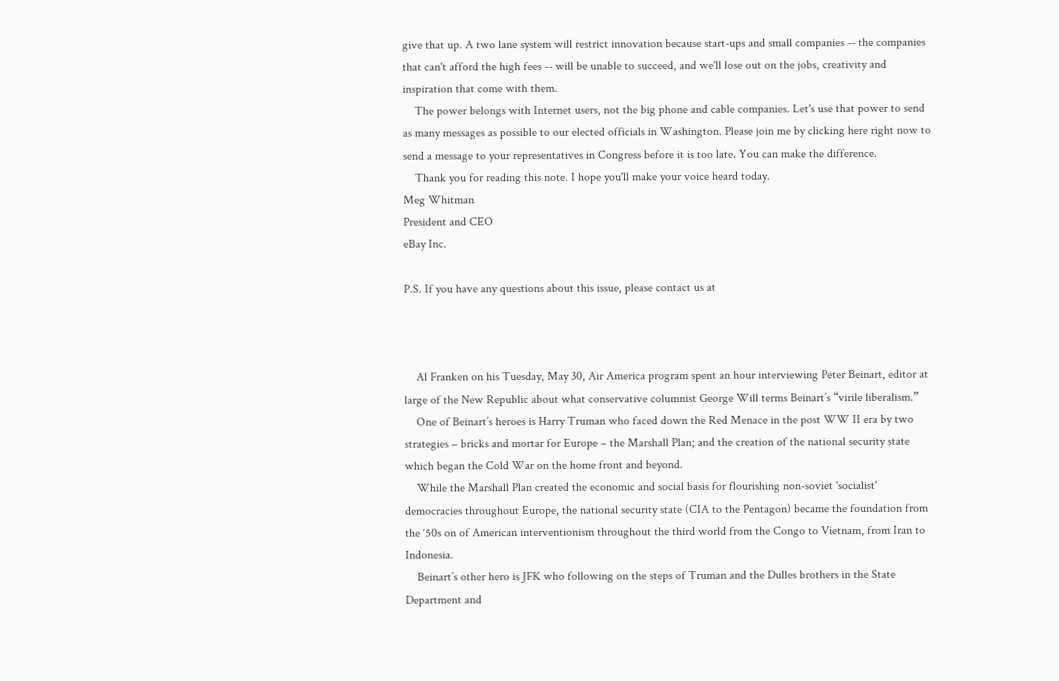give that up. A two lane system will restrict innovation because start-ups and small companies -- the companies that can't afford the high fees -- will be unable to succeed, and we'll lose out on the jobs, creativity and inspiration that come with them.
    The power belongs with Internet users, not the big phone and cable companies. Let's use that power to send as many messages as possible to our elected officials in Washington. Please join me by clicking here right now to send a message to your representatives in Congress before it is too late. You can make the difference.
    Thank you for reading this note. I hope you'll make your voice heard today.
Meg Whitman
President and CEO
eBay Inc.

P.S. If you have any questions about this issue, please contact us at



    Al Franken on his Tuesday, May 30, Air America program spent an hour interviewing Peter Beinart, editor at large of the New Republic about what conservative columnist George Will terms Beinart’s “virile liberalism.”
    One of Beinart’s heroes is Harry Truman who faced down the Red Menace in the post WW II era by two strategies – bricks and mortar for Europe – the Marshall Plan; and the creation of the national security state which began the Cold War on the home front and beyond.
    While the Marshall Plan created the economic and social basis for flourishing non-soviet 'socialist' democracies throughout Europe, the national security state (CIA to the Pentagon) became the foundation from the ‘50s on of American interventionism throughout the third world from the Congo to Vietnam, from Iran to Indonesia.
    Beinart’s other hero is JFK who following on the steps of Truman and the Dulles brothers in the State Department and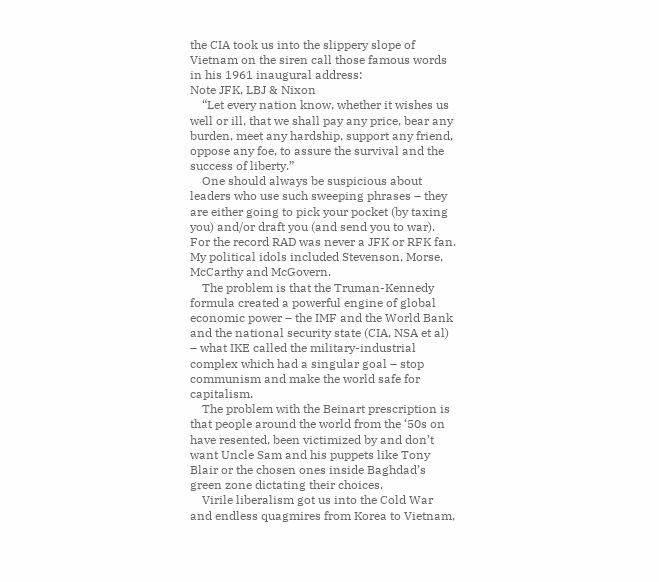the CIA took us into the slippery slope of Vietnam on the siren call those famous words in his 1961 inaugural address:
Note JFK, LBJ & Nixon
    “Let every nation know, whether it wishes us well or ill, that we shall pay any price, bear any burden, meet any hardship, support any friend, oppose any foe, to assure the survival and the success of liberty.”
    One should always be suspicious about leaders who use such sweeping phrases – they are either going to pick your pocket (by taxing you) and/or draft you (and send you to war).  For the record RAD was never a JFK or RFK fan.  My political idols included Stevenson, Morse, McCarthy and McGovern.
    The problem is that the Truman-Kennedy formula created a powerful engine of global economic power – the IMF and the World Bank and the national security state (CIA, NSA et al) – what IKE called the military-industrial complex which had a singular goal – stop communism and make the world safe for capitalism.
    The problem with the Beinart prescription is that people around the world from the ‘50s on have resented, been victimized by and don’t want Uncle Sam and his puppets like Tony Blair or the chosen ones inside Baghdad’s green zone dictating their choices.
    Virile liberalism got us into the Cold War and endless quagmires from Korea to Vietnam,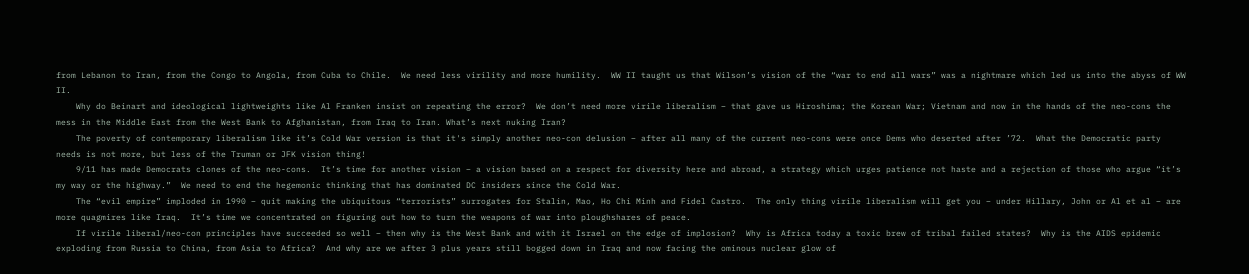from Lebanon to Iran, from the Congo to Angola, from Cuba to Chile.  We need less virility and more humility.  WW II taught us that Wilson’s vision of the “war to end all wars” was a nightmare which led us into the abyss of WW II.
    Why do Beinart and ideological lightweights like Al Franken insist on repeating the error?  We don’t need more virile liberalism – that gave us Hiroshima; the Korean War; Vietnam and now in the hands of the neo-cons the mess in the Middle East from the West Bank to Afghanistan, from Iraq to Iran. What’s next nuking Iran?
    The poverty of contemporary liberalism like it’s Cold War version is that it's simply another neo-con delusion – after all many of the current neo-cons were once Dems who deserted after ’72.  What the Democratic party needs is not more, but less of the Truman or JFK vision thing!
    9/11 has made Democrats clones of the neo-cons.  It’s time for another vision – a vision based on a respect for diversity here and abroad, a strategy which urges patience not haste and a rejection of those who argue “it’s my way or the highway.”  We need to end the hegemonic thinking that has dominated DC insiders since the Cold War.
    The “evil empire” imploded in 1990 – quit making the ubiquitous “terrorists” surrogates for Stalin, Mao, Ho Chi Minh and Fidel Castro.  The only thing virile liberalism will get you – under Hillary, John or Al et al – are more quagmires like Iraq.  It’s time we concentrated on figuring out how to turn the weapons of war into ploughshares of peace.
    If virile liberal/neo-con principles have succeeded so well – then why is the West Bank and with it Israel on the edge of implosion?  Why is Africa today a toxic brew of tribal failed states?  Why is the AIDS epidemic exploding from Russia to China, from Asia to Africa?  And why are we after 3 plus years still bogged down in Iraq and now facing the ominous nuclear glow of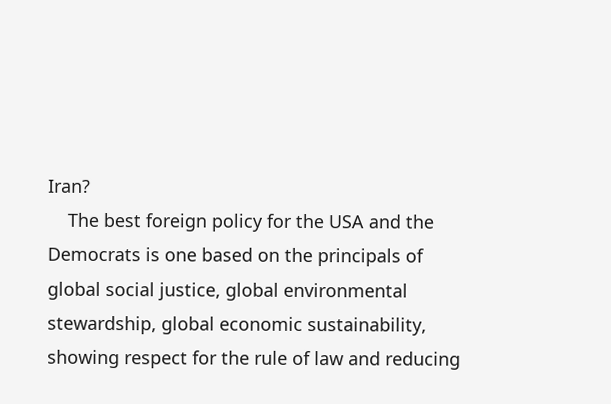Iran?
    The best foreign policy for the USA and the Democrats is one based on the principals of global social justice, global environmental stewardship, global economic sustainability, showing respect for the rule of law and reducing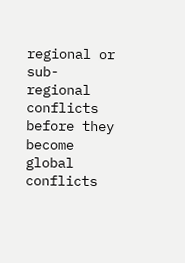regional or sub-regional conflicts before they become global conflicts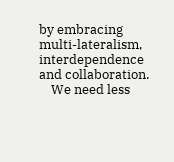by embracing multi-lateralism, interdependence and collaboration.
    We need less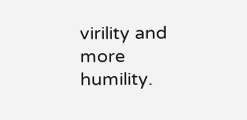virility and more humility.